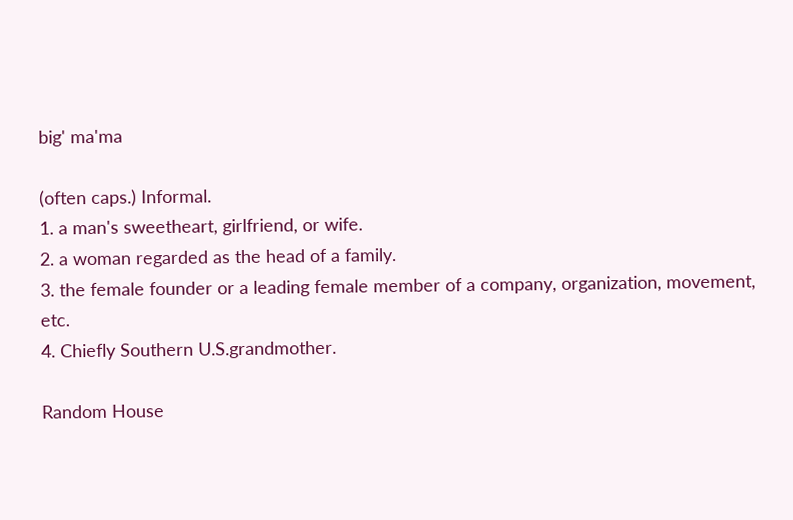big' ma'ma

(often caps.) Informal.
1. a man's sweetheart, girlfriend, or wife.
2. a woman regarded as the head of a family.
3. the female founder or a leading female member of a company, organization, movement, etc.
4. Chiefly Southern U.S.grandmother.

Random House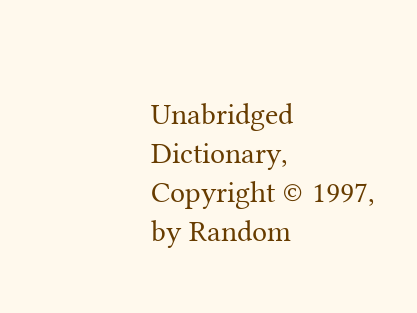Unabridged Dictionary, Copyright © 1997, by Random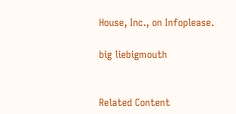House, Inc., on Infoplease.

big liebigmouth


Related Content